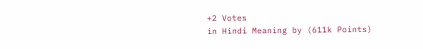+2 Votes
in Hindi Meaning by (611k Points)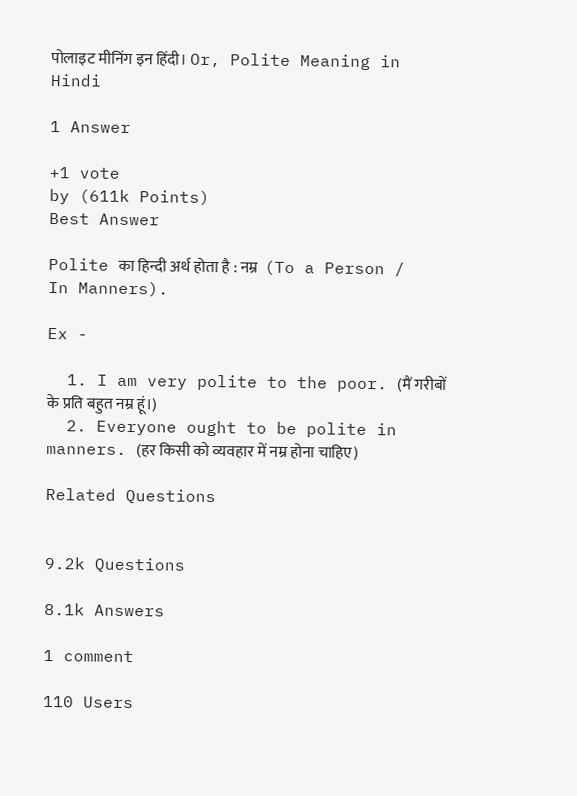पोलाइट मीनिंग इन हिंदी। Or, Polite Meaning in Hindi

1 Answer

+1 vote
by (611k Points)
Best Answer

Polite का हिन्दी अर्थ होता है : नम्र  (To a Person / In Manners).

Ex -

  1. I am very polite to the poor. (मैं गरीबों के प्रति बहुत नम्र हूं।)
  2. Everyone ought to be polite in manners. (हर किसी को व्यवहार में नम्र होना चाहिए)

Related Questions


9.2k Questions

8.1k Answers

1 comment

110 Users